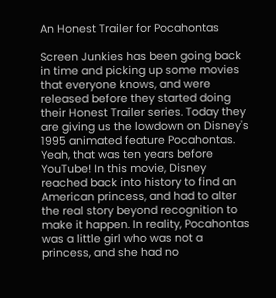An Honest Trailer for Pocahontas

Screen Junkies has been going back in time and picking up some movies that everyone knows, and were released before they started doing their Honest Trailer series. Today they are giving us the lowdown on Disney's 1995 animated feature Pocahontas. Yeah, that was ten years before YouTube! In this movie, Disney reached back into history to find an American princess, and had to alter the real story beyond recognition to make it happen. In reality, Pocahontas was a little girl who was not a princess, and she had no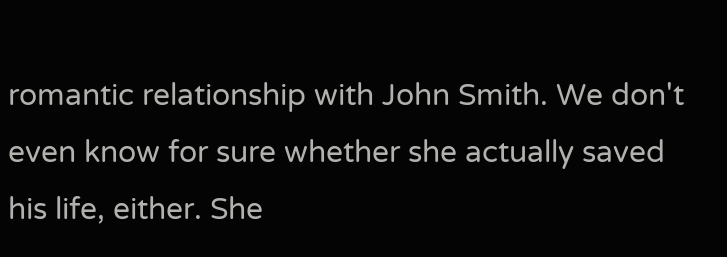romantic relationship with John Smith. We don't even know for sure whether she actually saved his life, either. She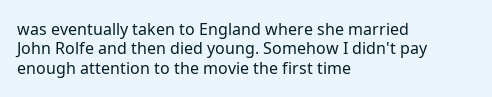was eventually taken to England where she married John Rolfe and then died young. Somehow I didn't pay enough attention to the movie the first time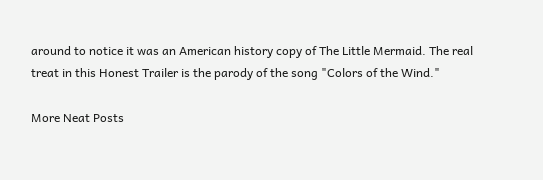around to notice it was an American history copy of The Little Mermaid. The real treat in this Honest Trailer is the parody of the song "Colors of the Wind."

More Neat Posts